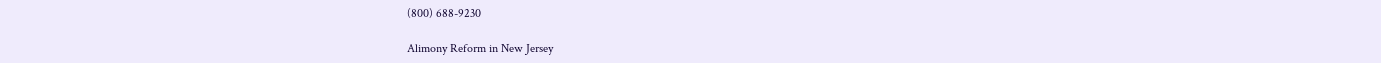(800) 688-9230

Alimony Reform in New Jersey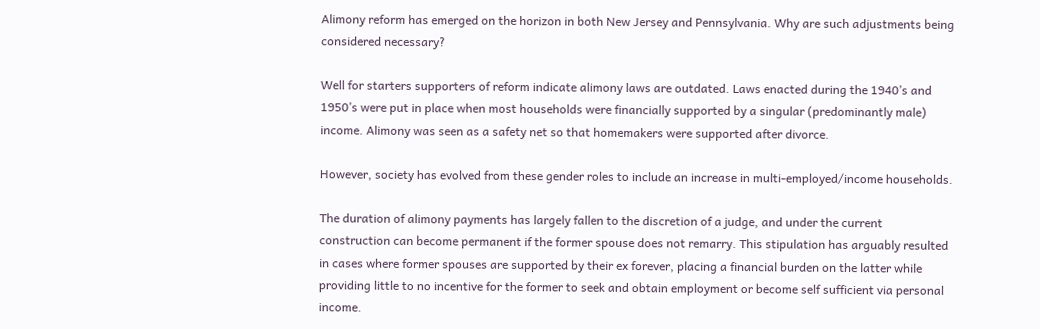Alimony reform has emerged on the horizon in both New Jersey and Pennsylvania. Why are such adjustments being considered necessary?

Well for starters supporters of reform indicate alimony laws are outdated. Laws enacted during the 1940’s and 1950’s were put in place when most households were financially supported by a singular (predominantly male) income. Alimony was seen as a safety net so that homemakers were supported after divorce.

However, society has evolved from these gender roles to include an increase in multi-employed/income households.

The duration of alimony payments has largely fallen to the discretion of a judge, and under the current construction can become permanent if the former spouse does not remarry. This stipulation has arguably resulted in cases where former spouses are supported by their ex forever, placing a financial burden on the latter while providing little to no incentive for the former to seek and obtain employment or become self sufficient via personal income.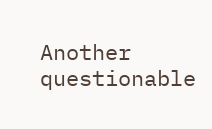Another questionable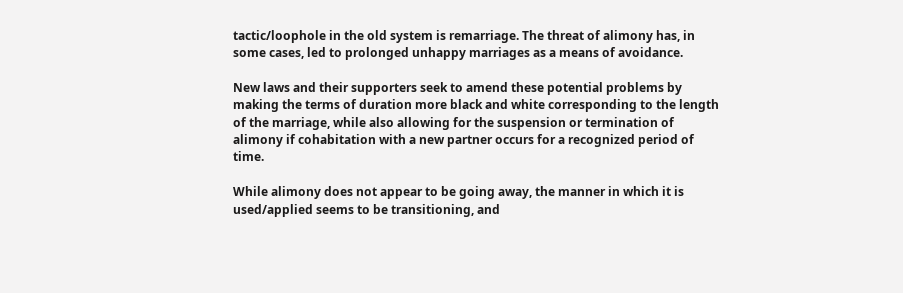tactic/loophole in the old system is remarriage. The threat of alimony has, in some cases, led to prolonged unhappy marriages as a means of avoidance.

New laws and their supporters seek to amend these potential problems by making the terms of duration more black and white corresponding to the length of the marriage, while also allowing for the suspension or termination of alimony if cohabitation with a new partner occurs for a recognized period of time.

While alimony does not appear to be going away, the manner in which it is used/applied seems to be transitioning, and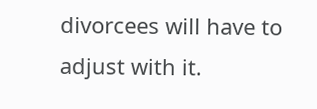divorcees will have to adjust with it.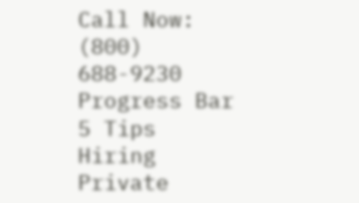Call Now: (800) 688-9230
Progress Bar 5 Tips Hiring Private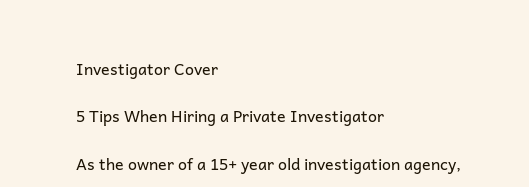Investigator Cover

5 Tips When Hiring a Private Investigator

As the owner of a 15+ year old investigation agency,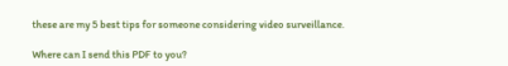these are my 5 best tips for someone considering video surveillance.

Where can I send this PDF to you?